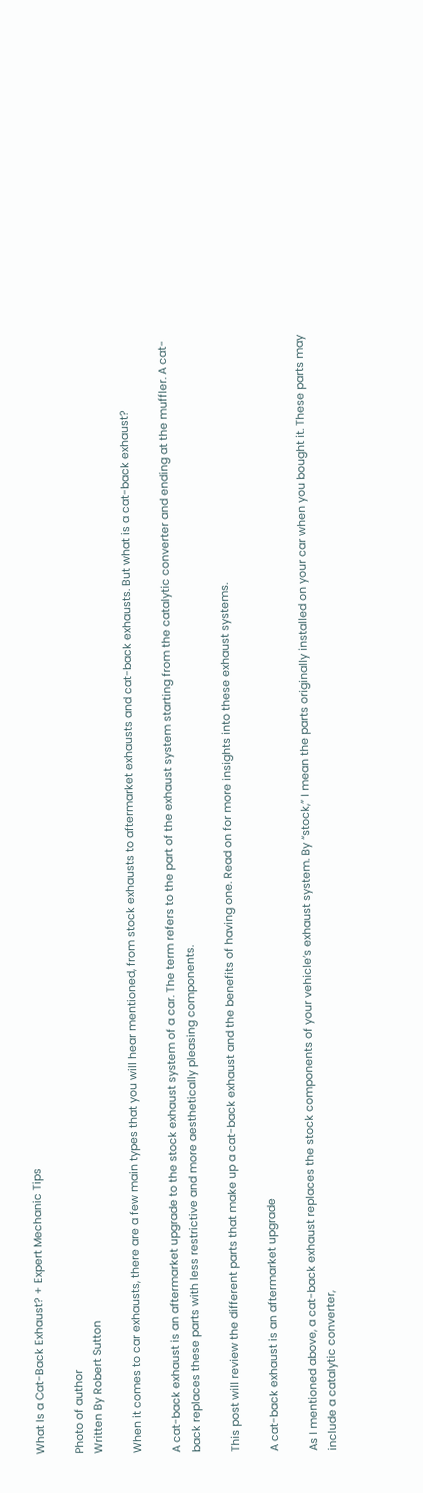What Is a Cat-Back Exhaust? + Expert Mechanic Tips

Photo of author
Written By Robert Sutton

When it comes to car exhausts, there are a few main types that you will hear mentioned, from stock exhausts to aftermarket exhausts and cat-back exhausts. But what is a cat-back exhaust?

A cat-back exhaust is an aftermarket upgrade to the stock exhaust system of a car. The term refers to the part of the exhaust system starting from the catalytic converter and ending at the muffler. A cat-back replaces these parts with less restrictive and more aesthetically pleasing components.

This post will review the different parts that make up a cat-back exhaust and the benefits of having one. Read on for more insights into these exhaust systems.

A cat-back exhaust is an aftermarket upgrade

As I mentioned above, a cat-back exhaust replaces the stock components of your vehicle’s exhaust system. By “stock,” I mean the parts originally installed on your car when you bought it. These parts may include a catalytic converter,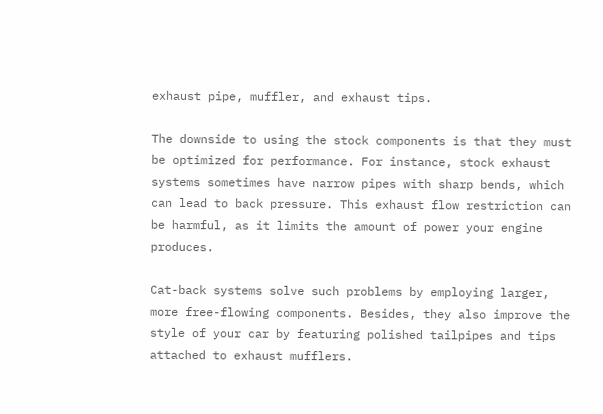exhaust pipe, muffler, and exhaust tips.

The downside to using the stock components is that they must be optimized for performance. For instance, stock exhaust systems sometimes have narrow pipes with sharp bends, which can lead to back pressure. This exhaust flow restriction can be harmful, as it limits the amount of power your engine produces.

Cat-back systems solve such problems by employing larger, more free-flowing components. Besides, they also improve the style of your car by featuring polished tailpipes and tips attached to exhaust mufflers.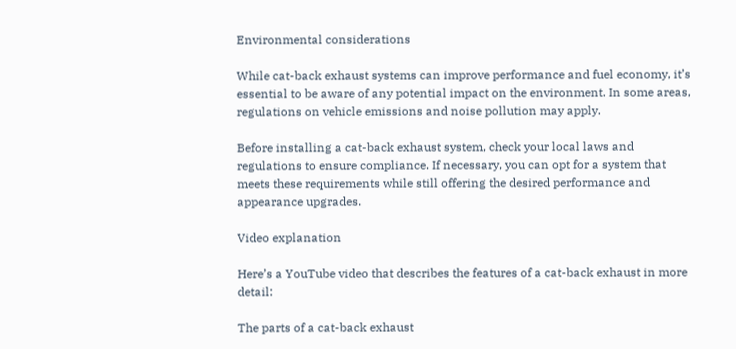Environmental considerations

While cat-back exhaust systems can improve performance and fuel economy, it’s essential to be aware of any potential impact on the environment. In some areas, regulations on vehicle emissions and noise pollution may apply.

Before installing a cat-back exhaust system, check your local laws and regulations to ensure compliance. If necessary, you can opt for a system that meets these requirements while still offering the desired performance and appearance upgrades.

Video explanation

Here’s a YouTube video that describes the features of a cat-back exhaust in more detail:

The parts of a cat-back exhaust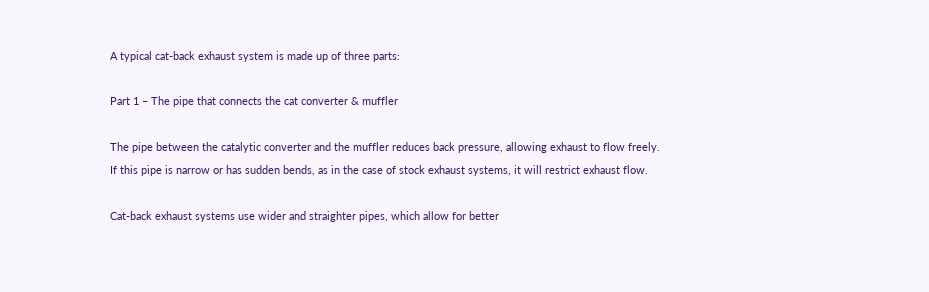A typical cat-back exhaust system is made up of three parts:

Part 1 – The pipe that connects the cat converter & muffler

The pipe between the catalytic converter and the muffler reduces back pressure, allowing exhaust to flow freely. If this pipe is narrow or has sudden bends, as in the case of stock exhaust systems, it will restrict exhaust flow.

Cat-back exhaust systems use wider and straighter pipes, which allow for better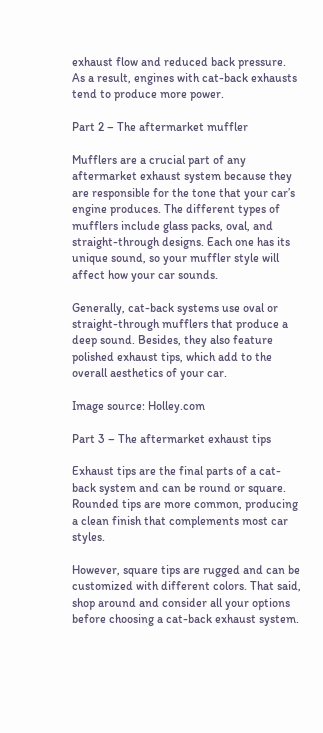exhaust flow and reduced back pressure. As a result, engines with cat-back exhausts tend to produce more power.

Part 2 – The aftermarket muffler

Mufflers are a crucial part of any aftermarket exhaust system because they are responsible for the tone that your car’s engine produces. The different types of mufflers include glass packs, oval, and straight-through designs. Each one has its unique sound, so your muffler style will affect how your car sounds.

Generally, cat-back systems use oval or straight-through mufflers that produce a deep sound. Besides, they also feature polished exhaust tips, which add to the overall aesthetics of your car.

Image source: Holley.com

Part 3 – The aftermarket exhaust tips

Exhaust tips are the final parts of a cat-back system and can be round or square. Rounded tips are more common, producing a clean finish that complements most car styles.

However, square tips are rugged and can be customized with different colors. That said, shop around and consider all your options before choosing a cat-back exhaust system.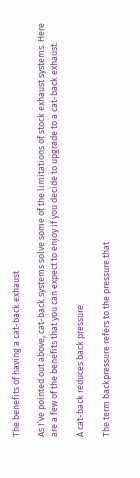The benefits of having a cat-back exhaust

As I’ve pointed out above, cat-back systems solve some of the limitations of stock exhaust systems. Here are a few of the benefits that you can expect to enjoy if you decide to upgrade to a cat-back exhaust:

A cat-back reduces back pressure

The term backpressure refers to the pressure that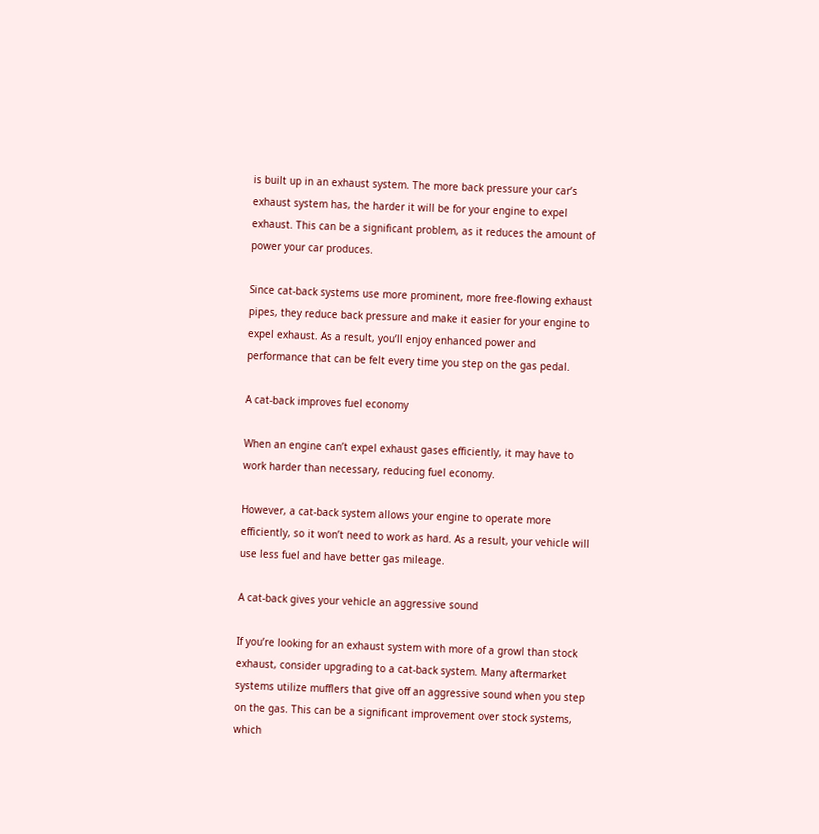is built up in an exhaust system. The more back pressure your car’s exhaust system has, the harder it will be for your engine to expel exhaust. This can be a significant problem, as it reduces the amount of power your car produces.

Since cat-back systems use more prominent, more free-flowing exhaust pipes, they reduce back pressure and make it easier for your engine to expel exhaust. As a result, you’ll enjoy enhanced power and performance that can be felt every time you step on the gas pedal.

A cat-back improves fuel economy

When an engine can’t expel exhaust gases efficiently, it may have to work harder than necessary, reducing fuel economy.

However, a cat-back system allows your engine to operate more efficiently, so it won’t need to work as hard. As a result, your vehicle will use less fuel and have better gas mileage.

A cat-back gives your vehicle an aggressive sound

If you’re looking for an exhaust system with more of a growl than stock exhaust, consider upgrading to a cat-back system. Many aftermarket systems utilize mufflers that give off an aggressive sound when you step on the gas. This can be a significant improvement over stock systems, which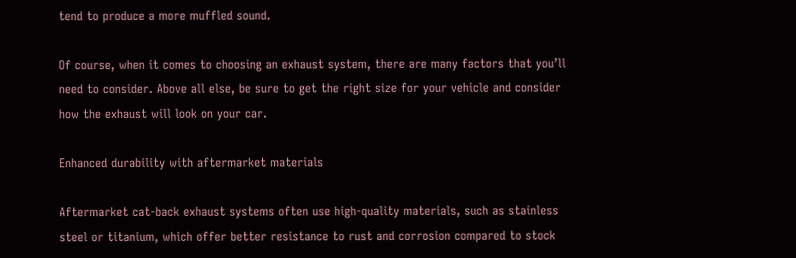tend to produce a more muffled sound.

Of course, when it comes to choosing an exhaust system, there are many factors that you’ll need to consider. Above all else, be sure to get the right size for your vehicle and consider how the exhaust will look on your car.

Enhanced durability with aftermarket materials

Aftermarket cat-back exhaust systems often use high-quality materials, such as stainless steel or titanium, which offer better resistance to rust and corrosion compared to stock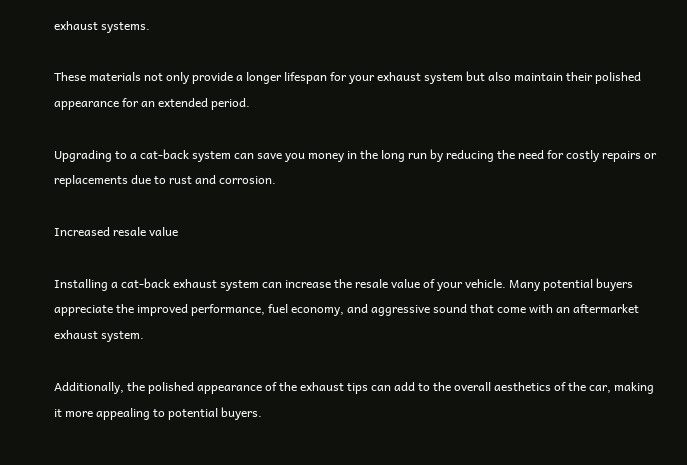exhaust systems.

These materials not only provide a longer lifespan for your exhaust system but also maintain their polished appearance for an extended period.

Upgrading to a cat-back system can save you money in the long run by reducing the need for costly repairs or replacements due to rust and corrosion.

Increased resale value

Installing a cat-back exhaust system can increase the resale value of your vehicle. Many potential buyers appreciate the improved performance, fuel economy, and aggressive sound that come with an aftermarket exhaust system.

Additionally, the polished appearance of the exhaust tips can add to the overall aesthetics of the car, making it more appealing to potential buyers.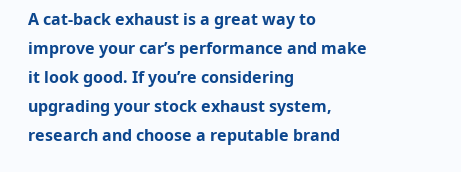A cat-back exhaust is a great way to improve your car’s performance and make it look good. If you’re considering upgrading your stock exhaust system, research and choose a reputable brand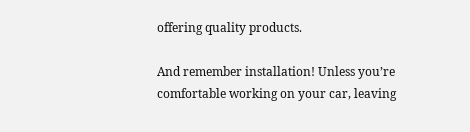offering quality products.

And remember installation! Unless you’re comfortable working on your car, leaving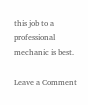this job to a professional mechanic is best.

Leave a Comment